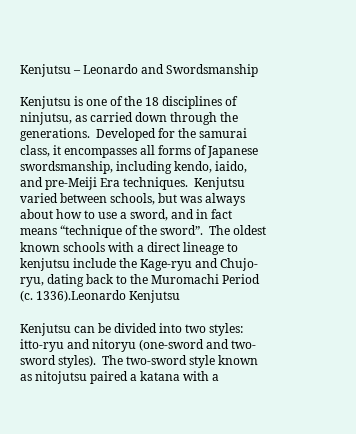Kenjutsu – Leonardo and Swordsmanship

Kenjutsu is one of the 18 disciplines of ninjutsu, as carried down through the generations.  Developed for the samurai class, it encompasses all forms of Japanese swordsmanship, including kendo, iaido, and pre-Meiji Era techniques.  Kenjutsu varied between schools, but was always about how to use a sword, and in fact means “technique of the sword”.  The oldest known schools with a direct lineage to kenjutsu include the Kage-ryu and Chujo-ryu, dating back to the Muromachi Period (c. 1336).Leonardo Kenjutsu

Kenjutsu can be divided into two styles: itto-ryu and nitoryu (one-sword and two-sword styles).  The two-sword style known as nitojutsu paired a katana with a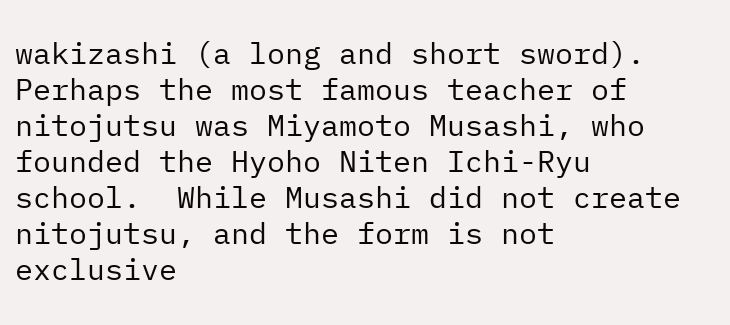wakizashi (a long and short sword).  Perhaps the most famous teacher of nitojutsu was Miyamoto Musashi, who founded the Hyoho Niten Ichi-Ryu school.  While Musashi did not create nitojutsu, and the form is not exclusive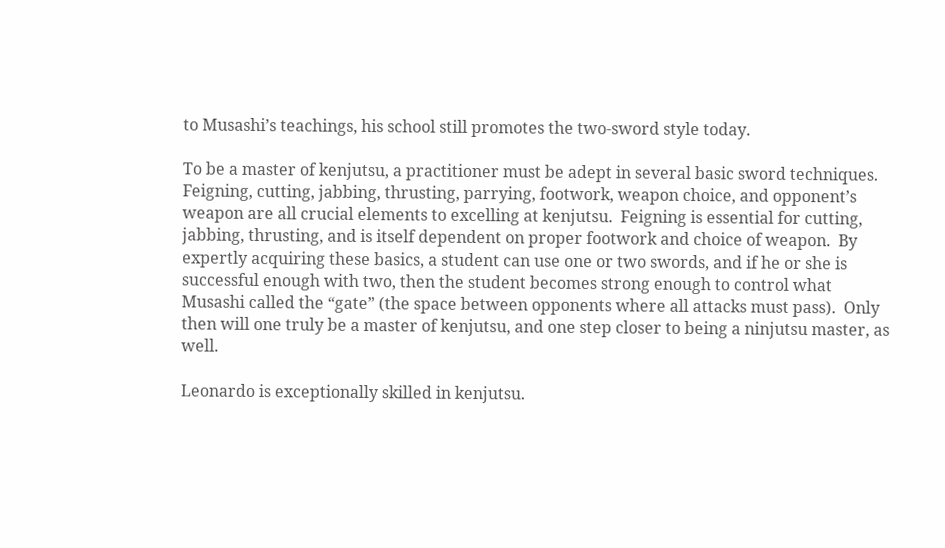to Musashi’s teachings, his school still promotes the two-sword style today.

To be a master of kenjutsu, a practitioner must be adept in several basic sword techniques.  Feigning, cutting, jabbing, thrusting, parrying, footwork, weapon choice, and opponent’s weapon are all crucial elements to excelling at kenjutsu.  Feigning is essential for cutting, jabbing, thrusting, and is itself dependent on proper footwork and choice of weapon.  By expertly acquiring these basics, a student can use one or two swords, and if he or she is successful enough with two, then the student becomes strong enough to control what Musashi called the “gate” (the space between opponents where all attacks must pass).  Only then will one truly be a master of kenjutsu, and one step closer to being a ninjutsu master, as well.

Leonardo is exceptionally skilled in kenjutsu.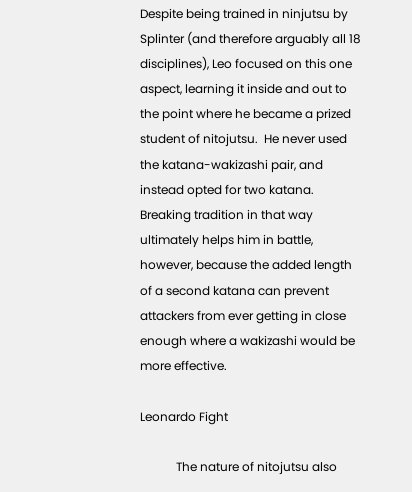Despite being trained in ninjutsu by Splinter (and therefore arguably all 18 disciplines), Leo focused on this one aspect, learning it inside and out to the point where he became a prized student of nitojutsu.  He never used the katana-wakizashi pair, and instead opted for two katana.  Breaking tradition in that way ultimately helps him in battle, however, because the added length of a second katana can prevent attackers from ever getting in close enough where a wakizashi would be more effective.

Leonardo Fight

            The nature of nitojutsu also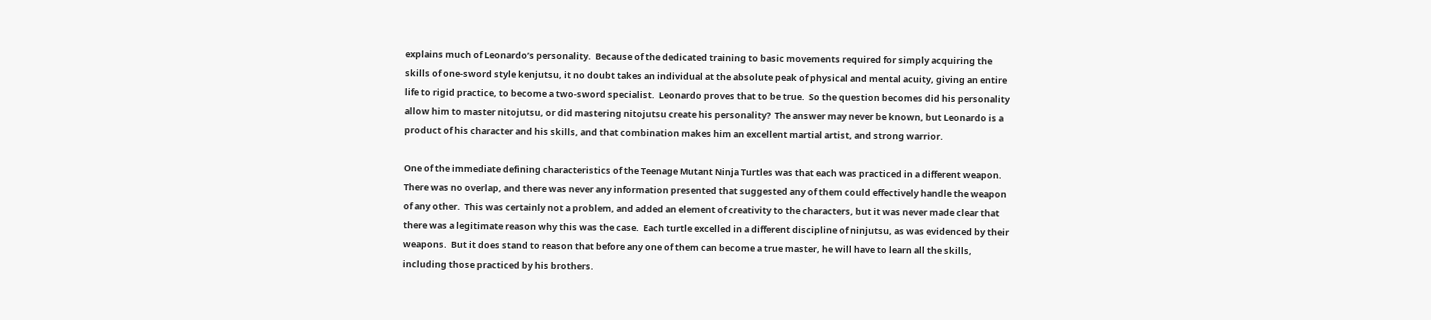explains much of Leonardo’s personality.  Because of the dedicated training to basic movements required for simply acquiring the skills of one-sword style kenjutsu, it no doubt takes an individual at the absolute peak of physical and mental acuity, giving an entire life to rigid practice, to become a two-sword specialist.  Leonardo proves that to be true.  So the question becomes did his personality allow him to master nitojutsu, or did mastering nitojutsu create his personality?  The answer may never be known, but Leonardo is a product of his character and his skills, and that combination makes him an excellent martial artist, and strong warrior.

One of the immediate defining characteristics of the Teenage Mutant Ninja Turtles was that each was practiced in a different weapon.  There was no overlap, and there was never any information presented that suggested any of them could effectively handle the weapon of any other.  This was certainly not a problem, and added an element of creativity to the characters, but it was never made clear that there was a legitimate reason why this was the case.  Each turtle excelled in a different discipline of ninjutsu, as was evidenced by their weapons.  But it does stand to reason that before any one of them can become a true master, he will have to learn all the skills, including those practiced by his brothers.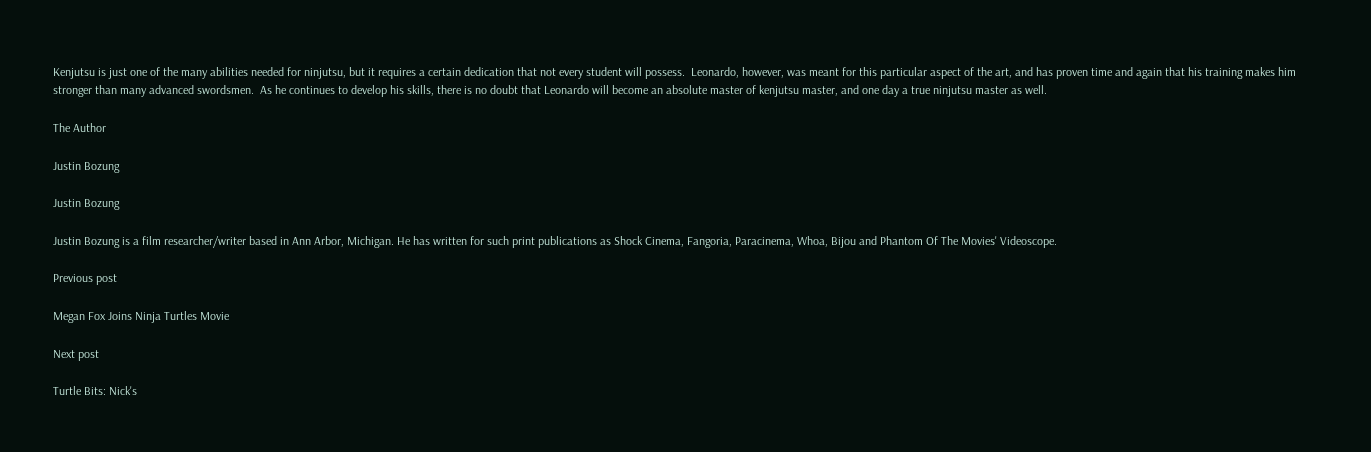Kenjutsu is just one of the many abilities needed for ninjutsu, but it requires a certain dedication that not every student will possess.  Leonardo, however, was meant for this particular aspect of the art, and has proven time and again that his training makes him stronger than many advanced swordsmen.  As he continues to develop his skills, there is no doubt that Leonardo will become an absolute master of kenjutsu master, and one day a true ninjutsu master as well.

The Author

Justin Bozung

Justin Bozung

Justin Bozung is a film researcher/writer based in Ann Arbor, Michigan. He has written for such print publications as Shock Cinema, Fangoria, Paracinema, Whoa, Bijou and Phantom Of The Movies' Videoscope.

Previous post

Megan Fox Joins Ninja Turtles Movie

Next post

Turtle Bits: Nick's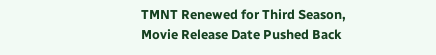TMNT Renewed for Third Season, Movie Release Date Pushed Back